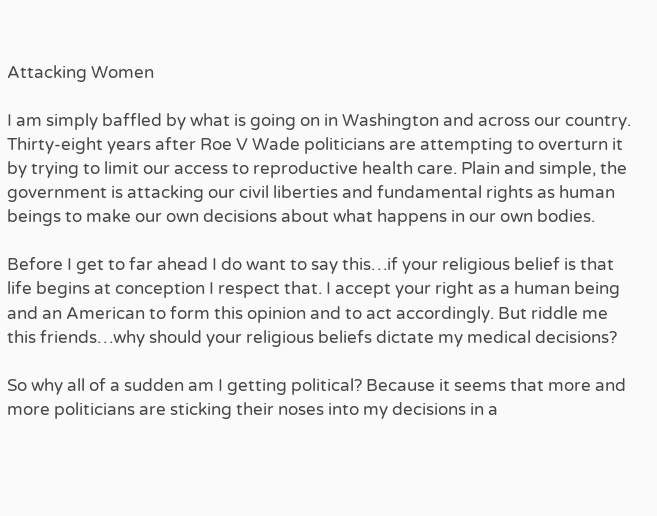Attacking Women

I am simply baffled by what is going on in Washington and across our country. Thirty-eight years after Roe V Wade politicians are attempting to overturn it by trying to limit our access to reproductive health care. Plain and simple, the government is attacking our civil liberties and fundamental rights as human beings to make our own decisions about what happens in our own bodies.

Before I get to far ahead I do want to say this…if your religious belief is that life begins at conception I respect that. I accept your right as a human being and an American to form this opinion and to act accordingly. But riddle me this friends…why should your religious beliefs dictate my medical decisions?

So why all of a sudden am I getting political? Because it seems that more and more politicians are sticking their noses into my decisions in a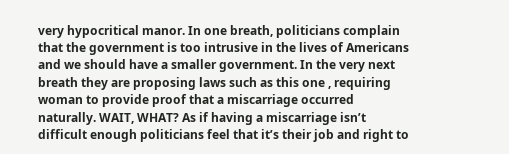very hypocritical manor. In one breath, politicians complain that the government is too intrusive in the lives of Americans and we should have a smaller government. In the very next breath they are proposing laws such as this one , requiring woman to provide proof that a miscarriage occurred naturally. WAIT, WHAT? As if having a miscarriage isn’t difficult enough politicians feel that it’s their job and right to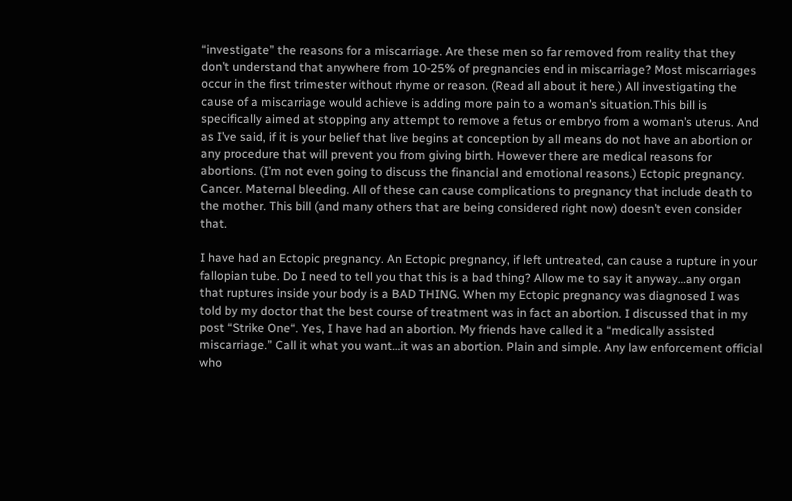“investigate” the reasons for a miscarriage. Are these men so far removed from reality that they don’t understand that anywhere from 10-25% of pregnancies end in miscarriage? Most miscarriages occur in the first trimester without rhyme or reason. (Read all about it here.) All investigating the cause of a miscarriage would achieve is adding more pain to a woman’s situation.This bill is specifically aimed at stopping any attempt to remove a fetus or embryo from a woman’s uterus. And as I’ve said, if it is your belief that live begins at conception by all means do not have an abortion or any procedure that will prevent you from giving birth. However there are medical reasons for abortions. (I’m not even going to discuss the financial and emotional reasons.) Ectopic pregnancy. Cancer. Maternal bleeding. All of these can cause complications to pregnancy that include death to the mother. This bill (and many others that are being considered right now) doesn’t even consider that.

I have had an Ectopic pregnancy. An Ectopic pregnancy, if left untreated, can cause a rupture in your fallopian tube. Do I need to tell you that this is a bad thing? Allow me to say it anyway…any organ that ruptures inside your body is a BAD THING. When my Ectopic pregnancy was diagnosed I was told by my doctor that the best course of treatment was in fact an abortion. I discussed that in my post “Strike One“. Yes, I have had an abortion. My friends have called it a “medically assisted miscarriage.” Call it what you want…it was an abortion. Plain and simple. Any law enforcement official who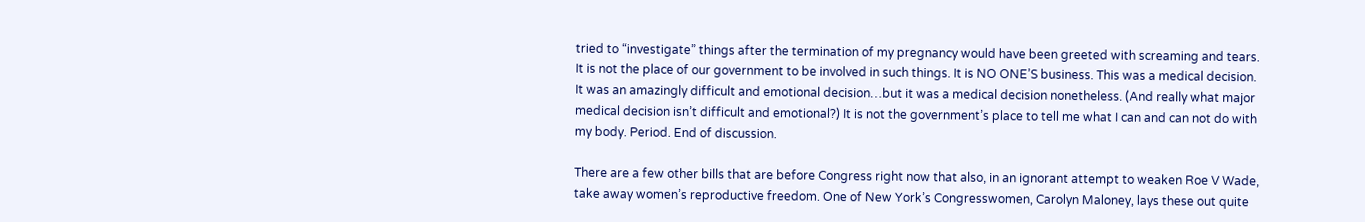tried to “investigate” things after the termination of my pregnancy would have been greeted with screaming and tears. It is not the place of our government to be involved in such things. It is NO ONE’S business. This was a medical decision. It was an amazingly difficult and emotional decision…but it was a medical decision nonetheless. (And really what major medical decision isn’t difficult and emotional?) It is not the government’s place to tell me what I can and can not do with my body. Period. End of discussion.

There are a few other bills that are before Congress right now that also, in an ignorant attempt to weaken Roe V Wade, take away women’s reproductive freedom. One of New York’s Congresswomen, Carolyn Maloney, lays these out quite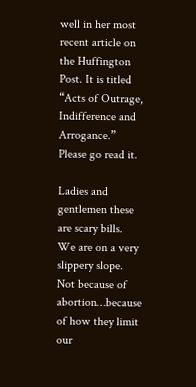well in her most recent article on the Huffington Post. It is titled “Acts of Outrage, Indifference and Arrogance.” Please go read it.

Ladies and gentlemen these are scary bills. We are on a very slippery slope. Not because of abortion…because of how they limit our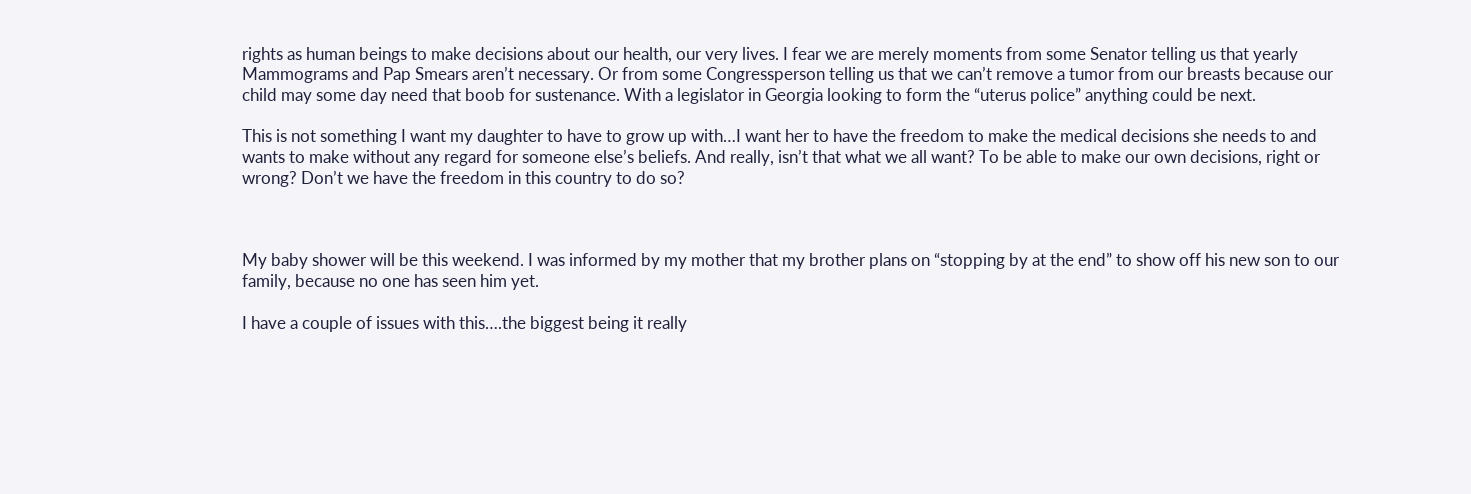rights as human beings to make decisions about our health, our very lives. I fear we are merely moments from some Senator telling us that yearly Mammograms and Pap Smears aren’t necessary. Or from some Congressperson telling us that we can’t remove a tumor from our breasts because our child may some day need that boob for sustenance. With a legislator in Georgia looking to form the “uterus police” anything could be next.

This is not something I want my daughter to have to grow up with…I want her to have the freedom to make the medical decisions she needs to and wants to make without any regard for someone else’s beliefs. And really, isn’t that what we all want? To be able to make our own decisions, right or wrong? Don’t we have the freedom in this country to do so?



My baby shower will be this weekend. I was informed by my mother that my brother plans on “stopping by at the end” to show off his new son to our family, because no one has seen him yet.

I have a couple of issues with this….the biggest being it really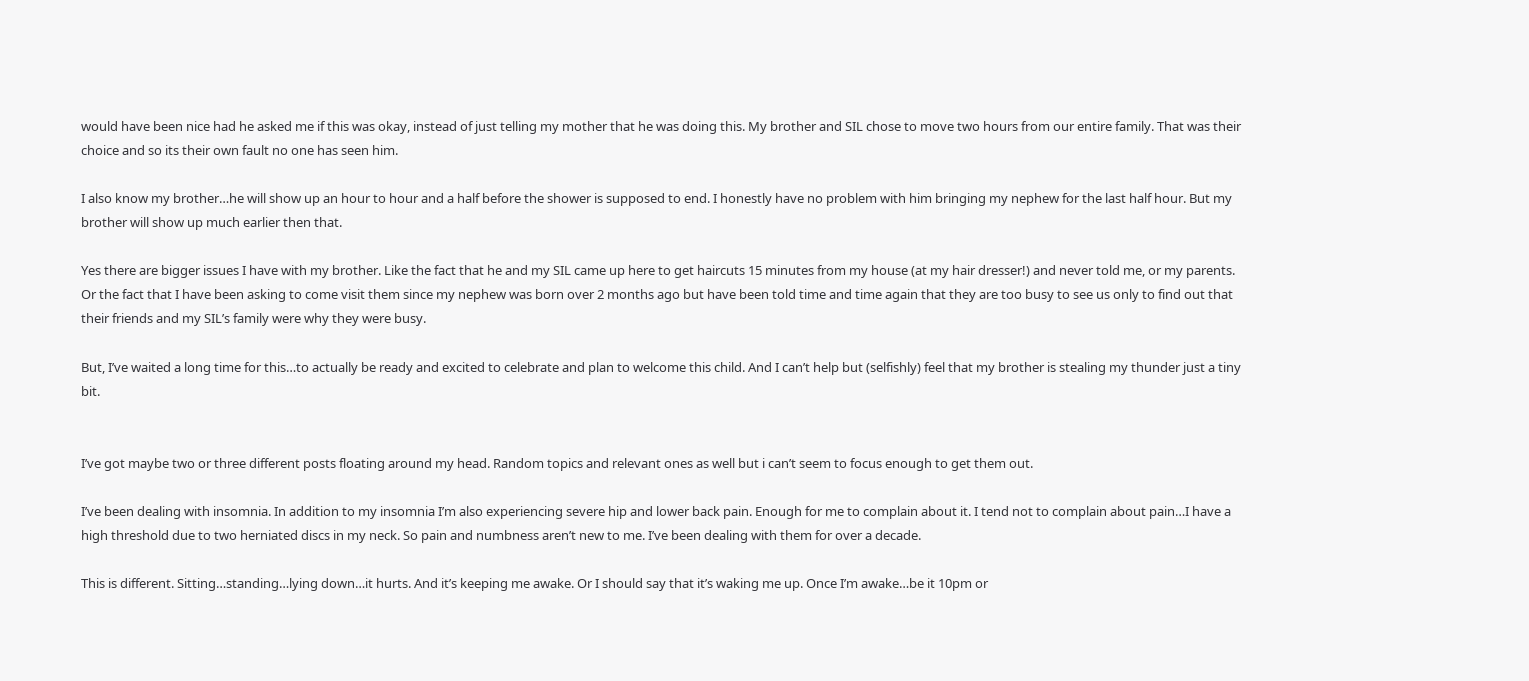would have been nice had he asked me if this was okay, instead of just telling my mother that he was doing this. My brother and SIL chose to move two hours from our entire family. That was their choice and so its their own fault no one has seen him.

I also know my brother…he will show up an hour to hour and a half before the shower is supposed to end. I honestly have no problem with him bringing my nephew for the last half hour. But my brother will show up much earlier then that.

Yes there are bigger issues I have with my brother. Like the fact that he and my SIL came up here to get haircuts 15 minutes from my house (at my hair dresser!) and never told me, or my parents. Or the fact that I have been asking to come visit them since my nephew was born over 2 months ago but have been told time and time again that they are too busy to see us only to find out that their friends and my SIL’s family were why they were busy.

But, I’ve waited a long time for this…to actually be ready and excited to celebrate and plan to welcome this child. And I can’t help but (selfishly) feel that my brother is stealing my thunder just a tiny bit.


I’ve got maybe two or three different posts floating around my head. Random topics and relevant ones as well but i can’t seem to focus enough to get them out.

I’ve been dealing with insomnia. In addition to my insomnia I’m also experiencing severe hip and lower back pain. Enough for me to complain about it. I tend not to complain about pain…I have a high threshold due to two herniated discs in my neck. So pain and numbness aren’t new to me. I’ve been dealing with them for over a decade.

This is different. Sitting…standing…lying down…it hurts. And it’s keeping me awake. Or I should say that it’s waking me up. Once I’m awake…be it 10pm or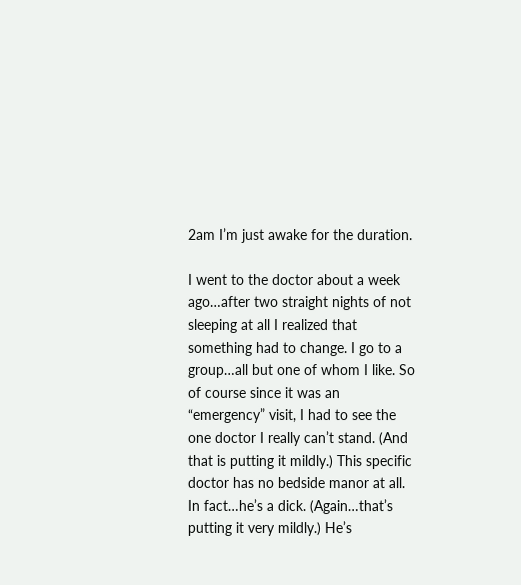2am I’m just awake for the duration.

I went to the doctor about a week ago…after two straight nights of not sleeping at all I realized that something had to change. I go to a group…all but one of whom I like. So of course since it was an “emergency” visit, I had to see the one doctor I really can’t stand. (And that is putting it mildly.) This specific doctor has no bedside manor at all. In fact…he’s a dick. (Again…that’s putting it very mildly.) He’s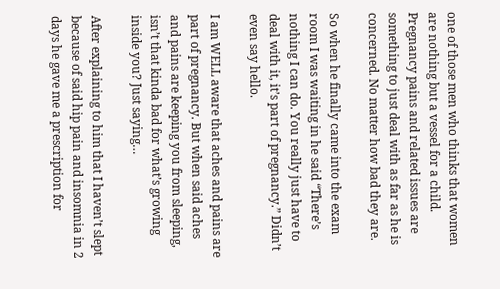one of those men who thinks that women are nothing but a vessel for a child. Pregnancy pains and related issues are something to just deal with as far as he is concerned. No matter how bad they are.

So when he finally came into the exam room I was waiting in he said “There’s nothing I can do. You really just have to deal with it, it’s part of pregnancy.” Didn’t even say hello.

I am WELL aware that aches and pains are part of pregnancy. But when said aches and pains are keeping you from sleeping, isn’t that kinda bad for what’s growing inside you? Just saying…

After explaining to him that I haven’t slept because of said hip pain and insomnia in 2 days he gave me a prescription for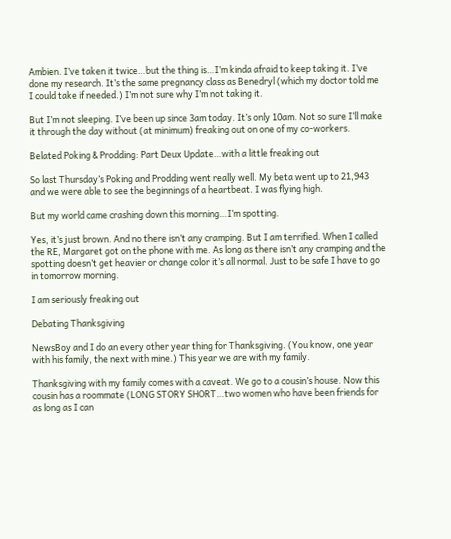Ambien. I’ve taken it twice…but the thing is…I’m kinda afraid to keep taking it. I’ve done my research. It’s the same pregnancy class as Benedryl (which my doctor told me I could take if needed.) I’m not sure why I’m not taking it.

But I’m not sleeping. I’ve been up since 3am today. It’s only 10am. Not so sure I’ll make it through the day without (at minimum) freaking out on one of my co-workers.

Belated Poking & Prodding: Part Deux Update…with a little freaking out

So last Thursday’s Poking and Prodding went really well. My beta went up to 21,943 and we were able to see the beginnings of a heartbeat. I was flying high.

But my world came crashing down this morning…I’m spotting.

Yes, it’s just brown. And no there isn’t any cramping. But I am terrified. When I called the RE, Margaret got on the phone with me. As long as there isn’t any cramping and the spotting doesn’t get heavier or change color it’s all normal. Just to be safe I have to go in tomorrow morning.

I am seriously freaking out

Debating Thanksgiving

NewsBoy and I do an every other year thing for Thanksgiving. (You know, one year with his family, the next with mine.) This year we are with my family.

Thanksgiving with my family comes with a caveat. We go to a cousin’s house. Now this cousin has a roommate (LONG STORY SHORT…two women who have been friends for as long as I can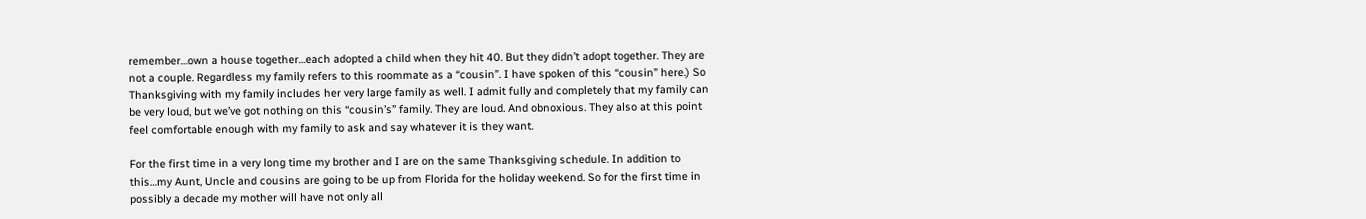remember…own a house together…each adopted a child when they hit 40. But they didn’t adopt together. They are not a couple. Regardless my family refers to this roommate as a “cousin”. I have spoken of this “cousin” here.) So Thanksgiving with my family includes her very large family as well. I admit fully and completely that my family can be very loud, but we’ve got nothing on this “cousin’s” family. They are loud. And obnoxious. They also at this point feel comfortable enough with my family to ask and say whatever it is they want.

For the first time in a very long time my brother and I are on the same Thanksgiving schedule. In addition to this…my Aunt, Uncle and cousins are going to be up from Florida for the holiday weekend. So for the first time in possibly a decade my mother will have not only all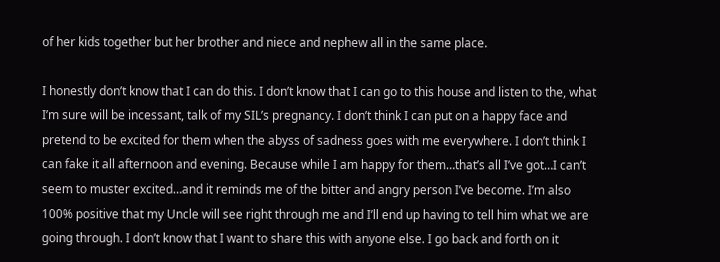of her kids together but her brother and niece and nephew all in the same place.

I honestly don’t know that I can do this. I don’t know that I can go to this house and listen to the, what I’m sure will be incessant, talk of my SIL’s pregnancy. I don’t think I can put on a happy face and pretend to be excited for them when the abyss of sadness goes with me everywhere. I don’t think I can fake it all afternoon and evening. Because while I am happy for them…that’s all I’ve got…I can’t seem to muster excited…and it reminds me of the bitter and angry person I’ve become. I’m also 100% positive that my Uncle will see right through me and I’ll end up having to tell him what we are going through. I don’t know that I want to share this with anyone else. I go back and forth on it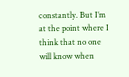constantly. But I’m at the point where I think that no one will know when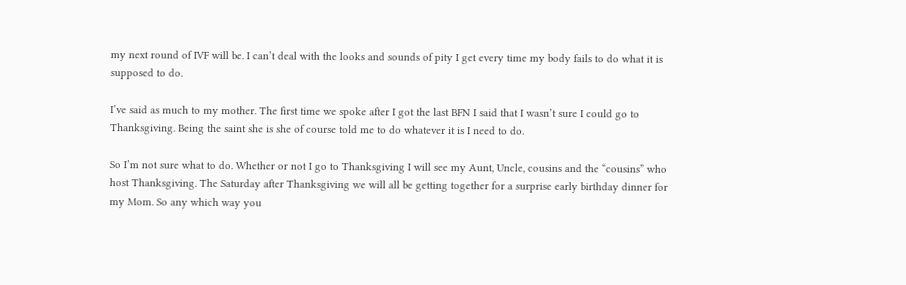my next round of IVF will be. I can’t deal with the looks and sounds of pity I get every time my body fails to do what it is supposed to do.

I’ve said as much to my mother. The first time we spoke after I got the last BFN I said that I wasn’t sure I could go to Thanksgiving. Being the saint she is she of course told me to do whatever it is I need to do.

So I’m not sure what to do. Whether or not I go to Thanksgiving I will see my Aunt, Uncle, cousins and the “cousins” who host Thanksgiving. The Saturday after Thanksgiving we will all be getting together for a surprise early birthday dinner for my Mom. So any which way you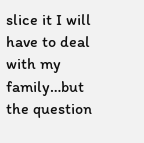slice it I will have to deal with my family…but the question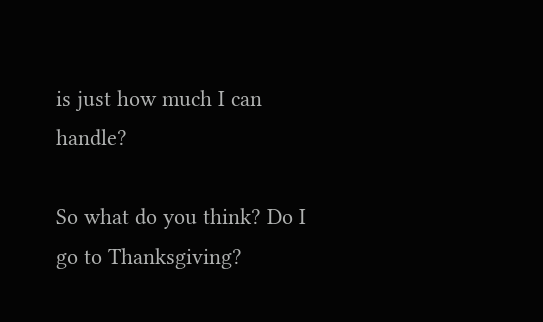is just how much I can handle?

So what do you think? Do I go to Thanksgiving?